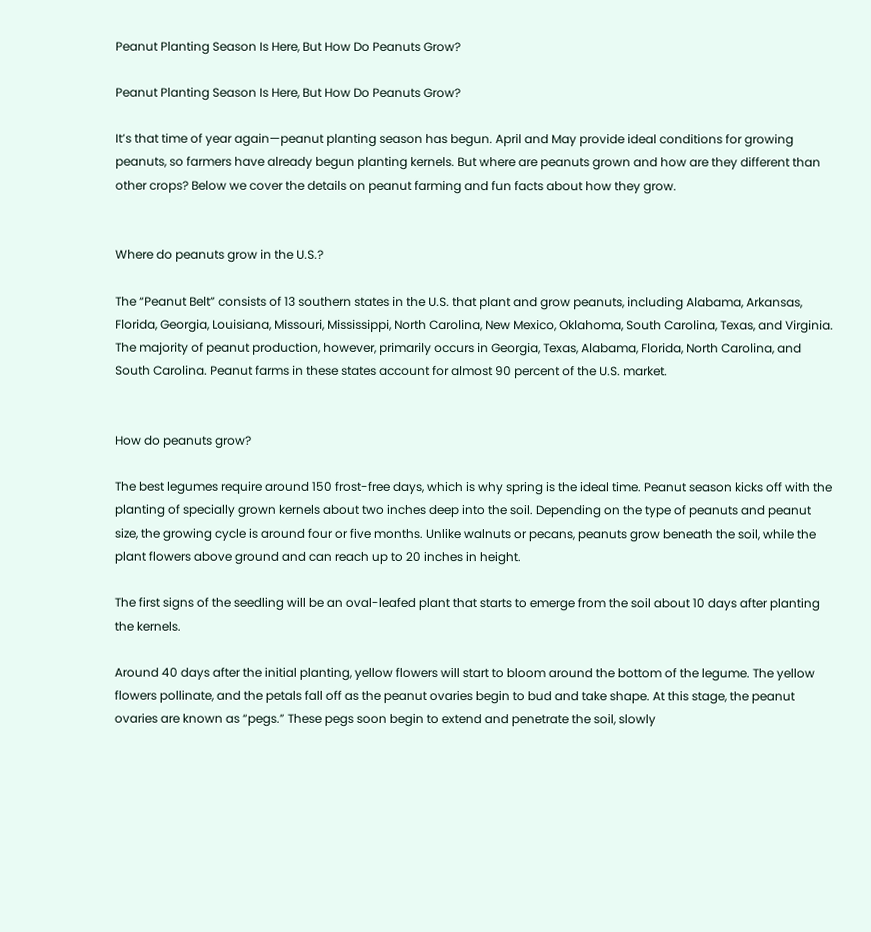Peanut Planting Season Is Here, But How Do Peanuts Grow?

Peanut Planting Season Is Here, But How Do Peanuts Grow?

It’s that time of year again—peanut planting season has begun. April and May provide ideal conditions for growing peanuts, so farmers have already begun planting kernels. But where are peanuts grown and how are they different than other crops? Below we cover the details on peanut farming and fun facts about how they grow.


Where do peanuts grow in the U.S.?

The “Peanut Belt” consists of 13 southern states in the U.S. that plant and grow peanuts, including Alabama, Arkansas, Florida, Georgia, Louisiana, Missouri, Mississippi, North Carolina, New Mexico, Oklahoma, South Carolina, Texas, and Virginia. The majority of peanut production, however, primarily occurs in Georgia, Texas, Alabama, Florida, North Carolina, and South Carolina. Peanut farms in these states account for almost 90 percent of the U.S. market.


How do peanuts grow?

The best legumes require around 150 frost-free days, which is why spring is the ideal time. Peanut season kicks off with the planting of specially grown kernels about two inches deep into the soil. Depending on the type of peanuts and peanut size, the growing cycle is around four or five months. Unlike walnuts or pecans, peanuts grow beneath the soil, while the plant flowers above ground and can reach up to 20 inches in height.

The first signs of the seedling will be an oval-leafed plant that starts to emerge from the soil about 10 days after planting the kernels.

Around 40 days after the initial planting, yellow flowers will start to bloom around the bottom of the legume. The yellow flowers pollinate, and the petals fall off as the peanut ovaries begin to bud and take shape. At this stage, the peanut ovaries are known as “pegs.” These pegs soon begin to extend and penetrate the soil, slowly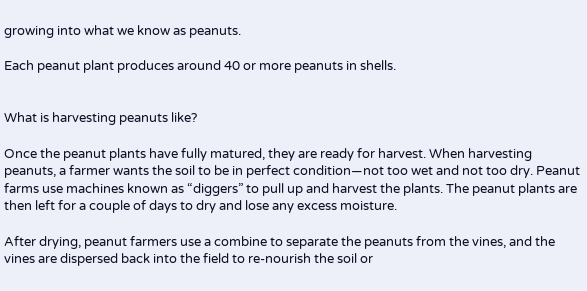growing into what we know as peanuts.

Each peanut plant produces around 40 or more peanuts in shells.


What is harvesting peanuts like?

Once the peanut plants have fully matured, they are ready for harvest. When harvesting peanuts, a farmer wants the soil to be in perfect condition—not too wet and not too dry. Peanut farms use machines known as “diggers” to pull up and harvest the plants. The peanut plants are then left for a couple of days to dry and lose any excess moisture.

After drying, peanut farmers use a combine to separate the peanuts from the vines, and the vines are dispersed back into the field to re-nourish the soil or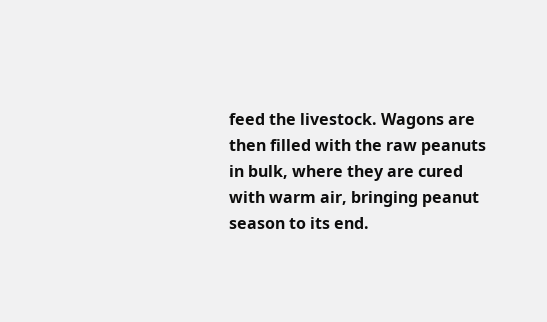feed the livestock. Wagons are then filled with the raw peanuts in bulk, where they are cured with warm air, bringing peanut season to its end.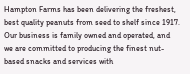Hampton Farms has been delivering the freshest, best quality peanuts from seed to shelf since 1917. Our business is family owned and operated, and we are committed to producing the finest nut-based snacks and services with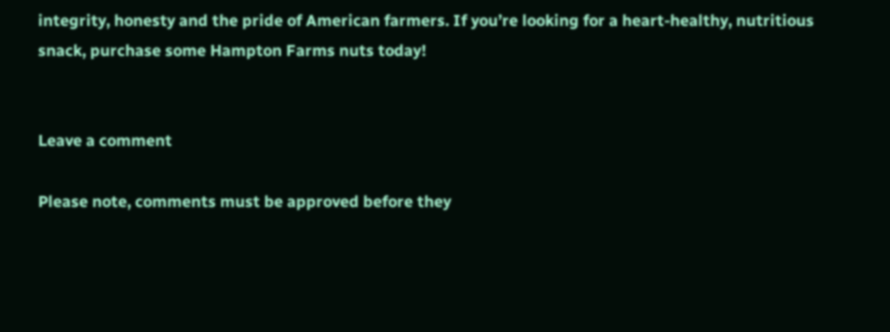integrity, honesty and the pride of American farmers. If you’re looking for a heart-healthy, nutritious snack, purchase some Hampton Farms nuts today!


Leave a comment

Please note, comments must be approved before they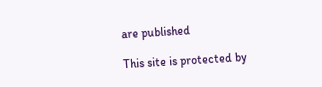are published

This site is protected by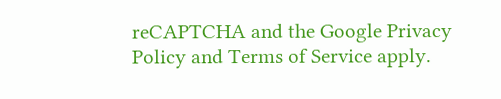reCAPTCHA and the Google Privacy Policy and Terms of Service apply.